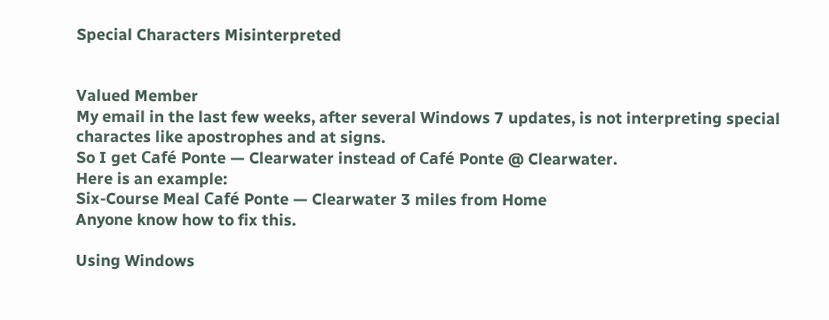Special Characters Misinterpreted


Valued Member
My email in the last few weeks, after several Windows 7 updates, is not interpreting special charactes like apostrophes and at signs.
So I get Café Ponte — Clearwater instead of Café Ponte @ Clearwater.
Here is an example:
Six-Course Meal Café Ponte — Clearwater 3 miles from Home
Anyone know how to fix this.

Using Windows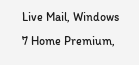Live Mail, Windows 7 Home Premium,